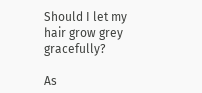Should I let my hair grow grey gracefully?

As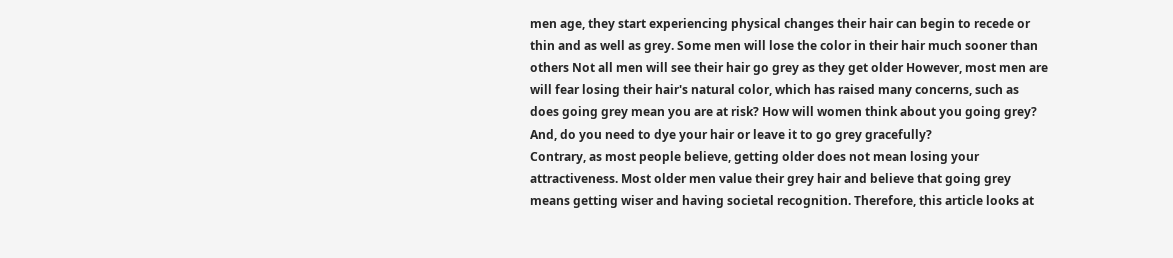men age, they start experiencing physical changes their hair can begin to recede or thin and as well as grey. Some men will lose the color in their hair much sooner than others Not all men will see their hair go grey as they get older However, most men are will fear losing their hair's natural color, which has raised many concerns, such as does going grey mean you are at risk? How will women think about you going grey? And, do you need to dye your hair or leave it to go grey gracefully?
Contrary, as most people believe, getting older does not mean losing your attractiveness. Most older men value their grey hair and believe that going grey means getting wiser and having societal recognition. Therefore, this article looks at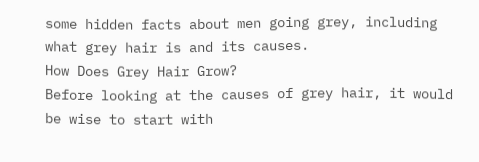some hidden facts about men going grey, including what grey hair is and its causes.
How Does Grey Hair Grow?
Before looking at the causes of grey hair, it would be wise to start with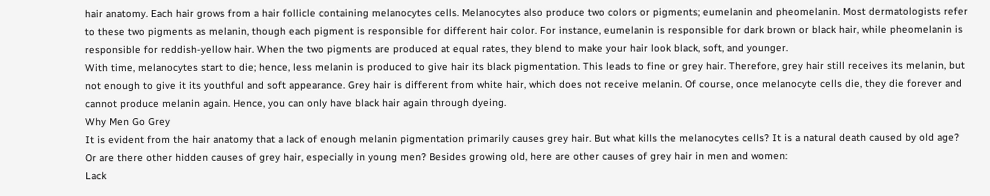hair anatomy. Each hair grows from a hair follicle containing melanocytes cells. Melanocytes also produce two colors or pigments; eumelanin and pheomelanin. Most dermatologists refer to these two pigments as melanin, though each pigment is responsible for different hair color. For instance, eumelanin is responsible for dark brown or black hair, while pheomelanin is responsible for reddish-yellow hair. When the two pigments are produced at equal rates, they blend to make your hair look black, soft, and younger.
With time, melanocytes start to die; hence, less melanin is produced to give hair its black pigmentation. This leads to fine or grey hair. Therefore, grey hair still receives its melanin, but not enough to give it its youthful and soft appearance. Grey hair is different from white hair, which does not receive melanin. Of course, once melanocyte cells die, they die forever and cannot produce melanin again. Hence, you can only have black hair again through dyeing.
Why Men Go Grey
It is evident from the hair anatomy that a lack of enough melanin pigmentation primarily causes grey hair. But what kills the melanocytes cells? It is a natural death caused by old age? Or are there other hidden causes of grey hair, especially in young men? Besides growing old, here are other causes of grey hair in men and women:
Lack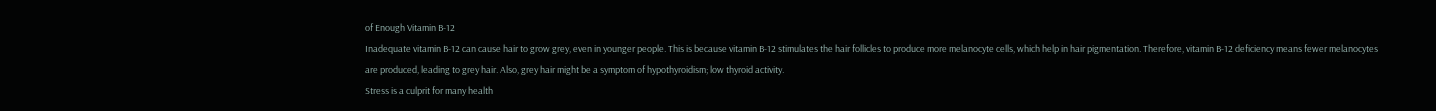of Enough Vitamin B-12
Inadequate vitamin B-12 can cause hair to grow grey, even in younger people. This is because vitamin B-12 stimulates the hair follicles to produce more melanocyte cells, which help in hair pigmentation. Therefore, vitamin B-12 deficiency means fewer melanocytes are produced, leading to grey hair. Also, grey hair might be a symptom of hypothyroidism; low thyroid activity.
Stress is a culprit for many health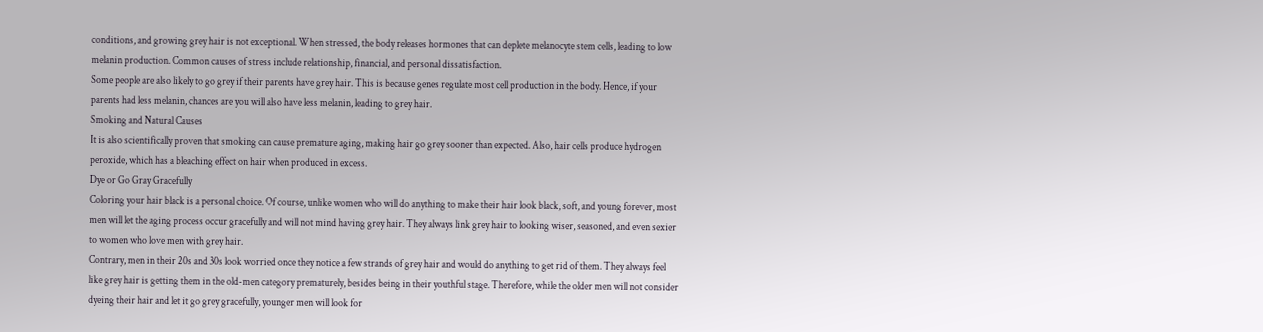conditions, and growing grey hair is not exceptional. When stressed, the body releases hormones that can deplete melanocyte stem cells, leading to low melanin production. Common causes of stress include relationship, financial, and personal dissatisfaction.
Some people are also likely to go grey if their parents have grey hair. This is because genes regulate most cell production in the body. Hence, if your parents had less melanin, chances are you will also have less melanin, leading to grey hair.
Smoking and Natural Causes
It is also scientifically proven that smoking can cause premature aging, making hair go grey sooner than expected. Also, hair cells produce hydrogen peroxide, which has a bleaching effect on hair when produced in excess.
Dye or Go Gray Gracefully
Coloring your hair black is a personal choice. Of course, unlike women who will do anything to make their hair look black, soft, and young forever, most men will let the aging process occur gracefully and will not mind having grey hair. They always link grey hair to looking wiser, seasoned, and even sexier to women who love men with grey hair.
Contrary, men in their 20s and 30s look worried once they notice a few strands of grey hair and would do anything to get rid of them. They always feel like grey hair is getting them in the old-men category prematurely, besides being in their youthful stage. Therefore, while the older men will not consider dyeing their hair and let it go grey gracefully, younger men will look for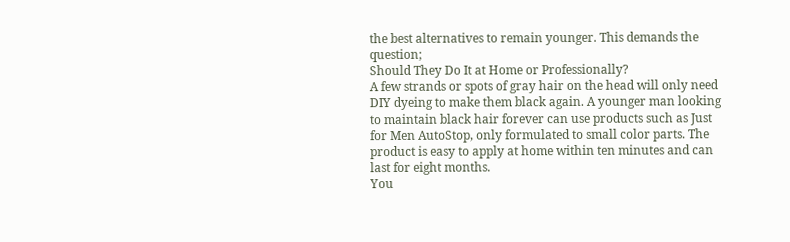the best alternatives to remain younger. This demands the question;
Should They Do It at Home or Professionally?
A few strands or spots of gray hair on the head will only need DIY dyeing to make them black again. A younger man looking to maintain black hair forever can use products such as Just for Men AutoStop, only formulated to small color parts. The product is easy to apply at home within ten minutes and can last for eight months.
You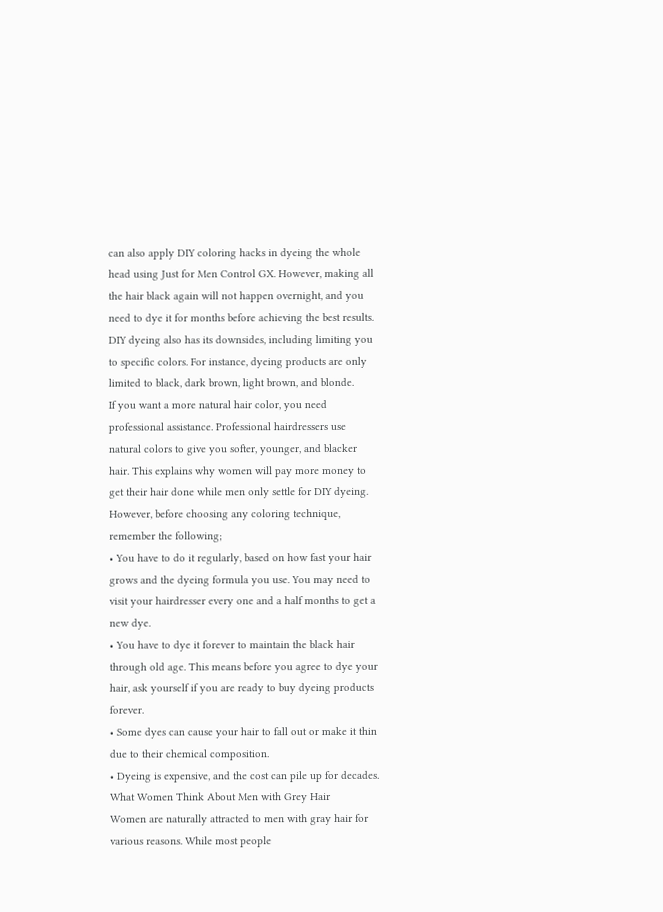can also apply DIY coloring hacks in dyeing the whole head using Just for Men Control GX. However, making all the hair black again will not happen overnight, and you need to dye it for months before achieving the best results. DIY dyeing also has its downsides, including limiting you to specific colors. For instance, dyeing products are only limited to black, dark brown, light brown, and blonde.
If you want a more natural hair color, you need professional assistance. Professional hairdressers use natural colors to give you softer, younger, and blacker hair. This explains why women will pay more money to get their hair done while men only settle for DIY dyeing. However, before choosing any coloring technique, remember the following;
• You have to do it regularly, based on how fast your hair grows and the dyeing formula you use. You may need to visit your hairdresser every one and a half months to get a new dye.
• You have to dye it forever to maintain the black hair through old age. This means before you agree to dye your hair, ask yourself if you are ready to buy dyeing products forever.
• Some dyes can cause your hair to fall out or make it thin due to their chemical composition.
• Dyeing is expensive, and the cost can pile up for decades.
What Women Think About Men with Grey Hair
Women are naturally attracted to men with gray hair for various reasons. While most people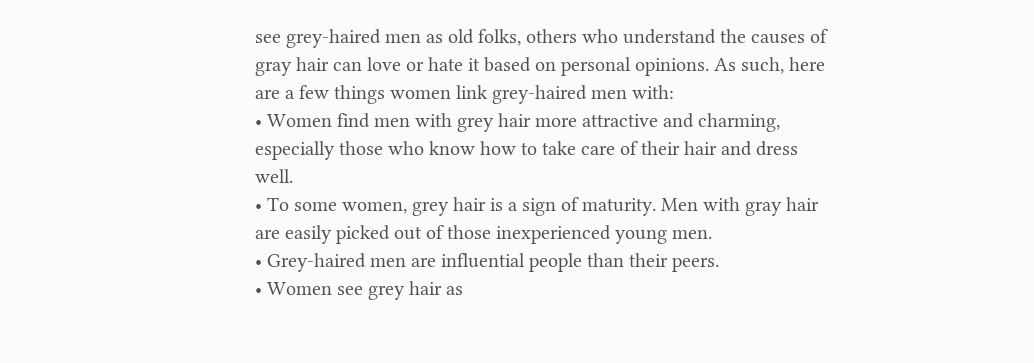see grey-haired men as old folks, others who understand the causes of gray hair can love or hate it based on personal opinions. As such, here are a few things women link grey-haired men with:
• Women find men with grey hair more attractive and charming, especially those who know how to take care of their hair and dress well.
• To some women, grey hair is a sign of maturity. Men with gray hair are easily picked out of those inexperienced young men.
• Grey-haired men are influential people than their peers.
• Women see grey hair as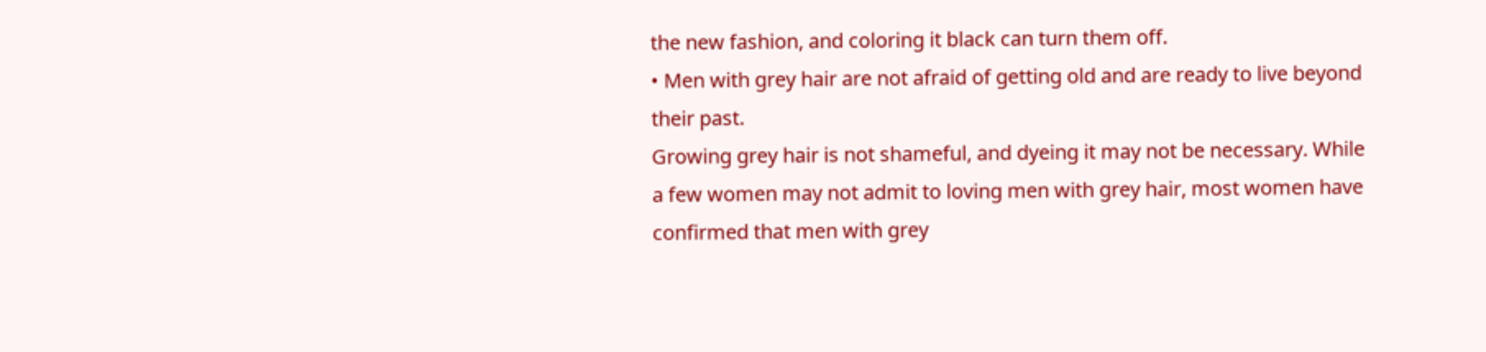the new fashion, and coloring it black can turn them off.
• Men with grey hair are not afraid of getting old and are ready to live beyond their past.
Growing grey hair is not shameful, and dyeing it may not be necessary. While a few women may not admit to loving men with grey hair, most women have confirmed that men with grey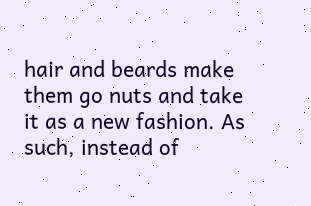hair and beards make them go nuts and take it as a new fashion. As such, instead of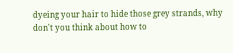dyeing your hair to hide those grey strands, why don't you think about how to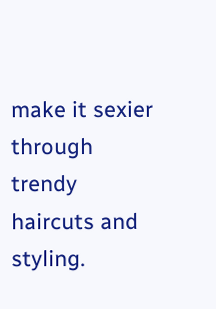make it sexier through trendy haircuts and styling.